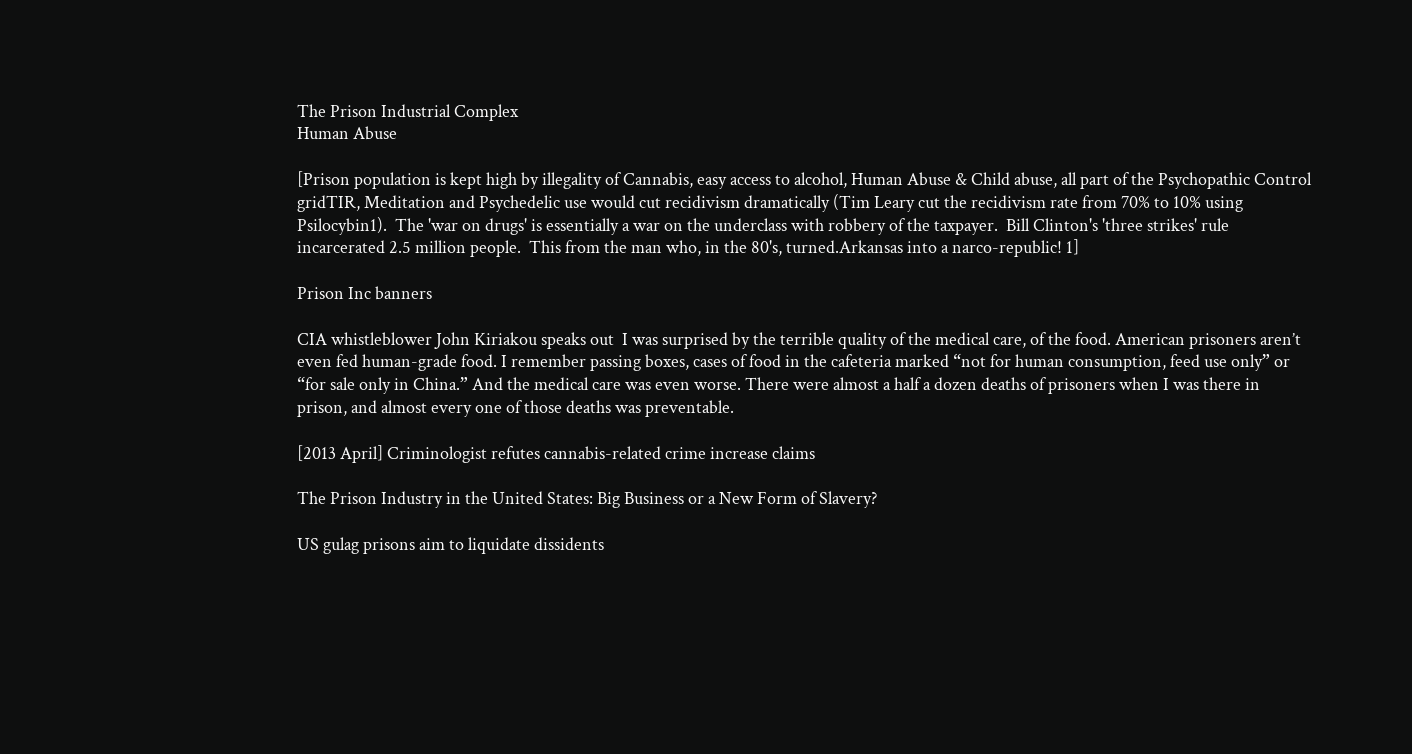The Prison Industrial Complex
Human Abuse

[Prison population is kept high by illegality of Cannabis, easy access to alcohol, Human Abuse & Child abuse, all part of the Psychopathic Control gridTIR, Meditation and Psychedelic use would cut recidivism dramatically (Tim Leary cut the recidivism rate from 70% to 10% using Psilocybin1).  The 'war on drugs' is essentially a war on the underclass with robbery of the taxpayer.  Bill Clinton's 'three strikes' rule incarcerated 2.5 million people.  This from the man who, in the 80's, turned.Arkansas into a narco-republic! 1]

Prison Inc banners

CIA whistleblower John Kiriakou speaks out  I was surprised by the terrible quality of the medical care, of the food. American prisoners aren’t even fed human-grade food. I remember passing boxes, cases of food in the cafeteria marked “not for human consumption, feed use only” or “for sale only in China.” And the medical care was even worse. There were almost a half a dozen deaths of prisoners when I was there in prison, and almost every one of those deaths was preventable.

[2013 April] Criminologist refutes cannabis-related crime increase claims

The Prison Industry in the United States: Big Business or a New Form of Slavery?

US gulag prisons aim to liquidate dissidents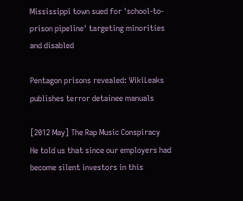Mississippi town sued for 'school-to-prison pipeline' targeting minorities and disabled

Pentagon prisons revealed: WikiLeaks publishes terror detainee manuals

[2012 May] The Rap Music Conspiracy  He told us that since our employers had become silent investors in this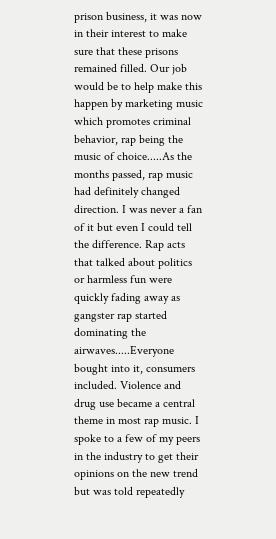prison business, it was now in their interest to make sure that these prisons remained filled. Our job would be to help make this happen by marketing music which promotes criminal behavior, rap being the music of choice.....As the months passed, rap music had definitely changed direction. I was never a fan of it but even I could tell the difference. Rap acts that talked about politics or harmless fun were quickly fading away as gangster rap started dominating the airwaves.....Everyone bought into it, consumers included. Violence and drug use became a central theme in most rap music. I spoke to a few of my peers in the industry to get their opinions on the new trend but was told repeatedly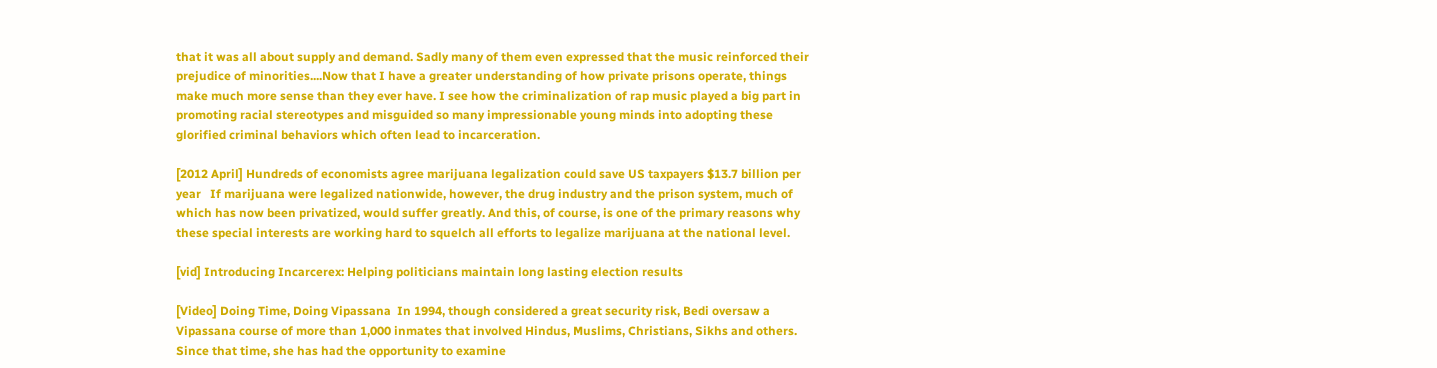that it was all about supply and demand. Sadly many of them even expressed that the music reinforced their prejudice of minorities....Now that I have a greater understanding of how private prisons operate, things make much more sense than they ever have. I see how the criminalization of rap music played a big part in promoting racial stereotypes and misguided so many impressionable young minds into adopting these glorified criminal behaviors which often lead to incarceration.

[2012 April] Hundreds of economists agree marijuana legalization could save US taxpayers $13.7 billion per year   If marijuana were legalized nationwide, however, the drug industry and the prison system, much of which has now been privatized, would suffer greatly. And this, of course, is one of the primary reasons why these special interests are working hard to squelch all efforts to legalize marijuana at the national level.

[vid] Introducing Incarcerex: Helping politicians maintain long lasting election results

[Video] Doing Time, Doing Vipassana  In 1994, though considered a great security risk, Bedi oversaw a Vipassana course of more than 1,000 inmates that involved Hindus, Muslims, Christians, Sikhs and others. Since that time, she has had the opportunity to examine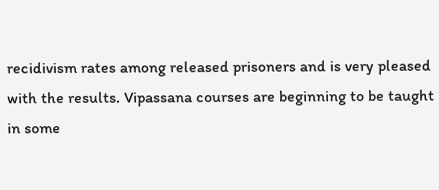recidivism rates among released prisoners and is very pleased with the results. Vipassana courses are beginning to be taught in some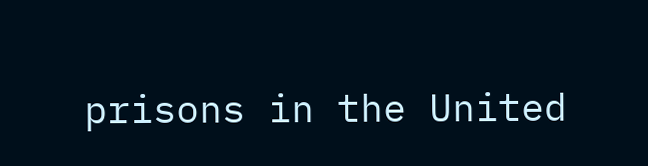prisons in the United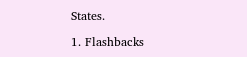States.

1. Flashbacks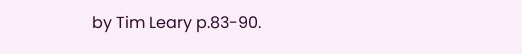by Tim Leary p.83-90.